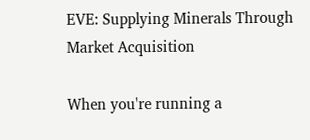EVE: Supplying Minerals Through Market Acquisition

When you're running a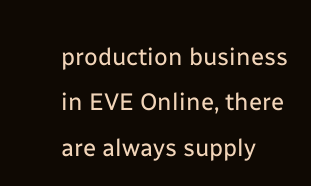production business in EVE Online, there are always supply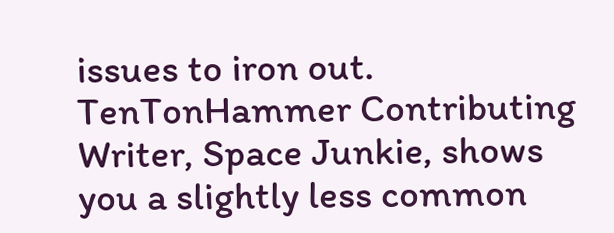issues to iron out. TenTonHammer Contributing Writer, Space Junkie, shows you a slightly less common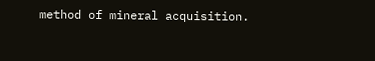method of mineral acquisition.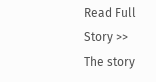Read Full Story >>
The story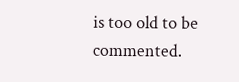is too old to be commented.